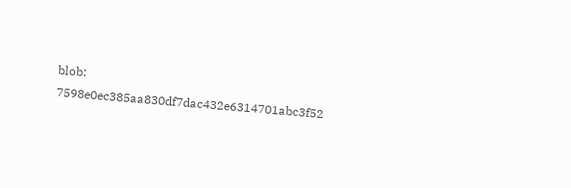blob: 7598e0ec385aa830df7dac432e6314701abc3f52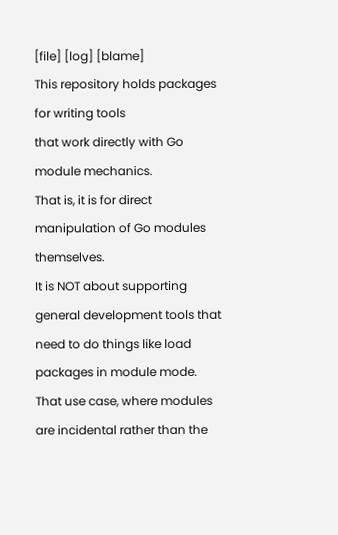[file] [log] [blame]
This repository holds packages for writing tools
that work directly with Go module mechanics.
That is, it is for direct manipulation of Go modules themselves.
It is NOT about supporting general development tools that
need to do things like load packages in module mode.
That use case, where modules are incidental rather than the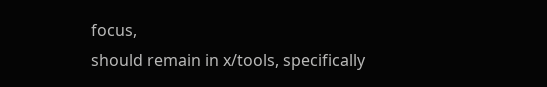focus,
should remain in x/tools, specifically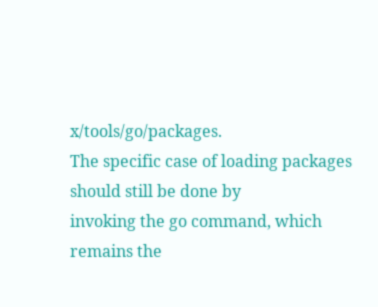x/tools/go/packages.
The specific case of loading packages should still be done by
invoking the go command, which remains the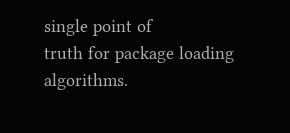single point of
truth for package loading algorithms.